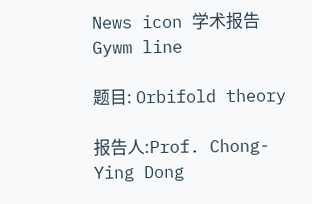News icon 学术报告
Gywm line

题目: Orbifold theory

报告人:Prof. Chong-Ying Dong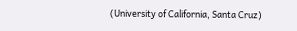(University of California, Santa Cruz)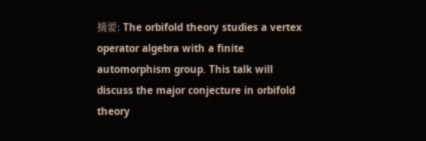摘要: The orbifold theory studies a vertex operator algebra with a finite automorphism group. This talk will discuss the major conjecture in orbifold theory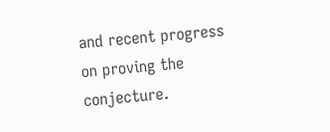and recent progress on proving the conjecture.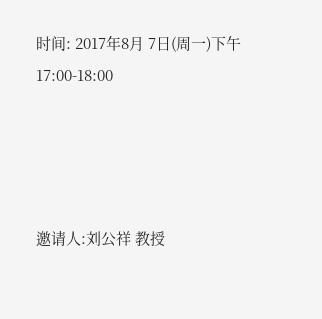时间: 2017年8月 7日(周一)下午 17:00-18:00




邀请人:刘公祥 教授